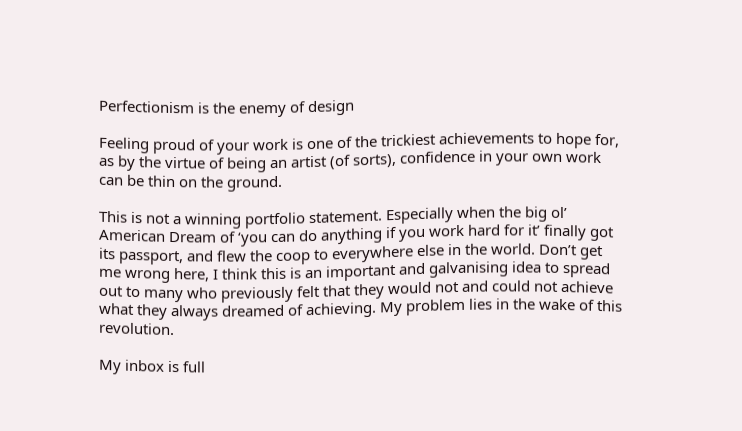Perfectionism is the enemy of design

Feeling proud of your work is one of the trickiest achievements to hope for, as by the virtue of being an artist (of sorts), confidence in your own work can be thin on the ground.

This is not a winning portfolio statement. Especially when the big ol’ American Dream of ‘you can do anything if you work hard for it’ finally got its passport, and flew the coop to everywhere else in the world. Don’t get me wrong here, I think this is an important and galvanising idea to spread out to many who previously felt that they would not and could not achieve what they always dreamed of achieving. My problem lies in the wake of this revolution.

My inbox is full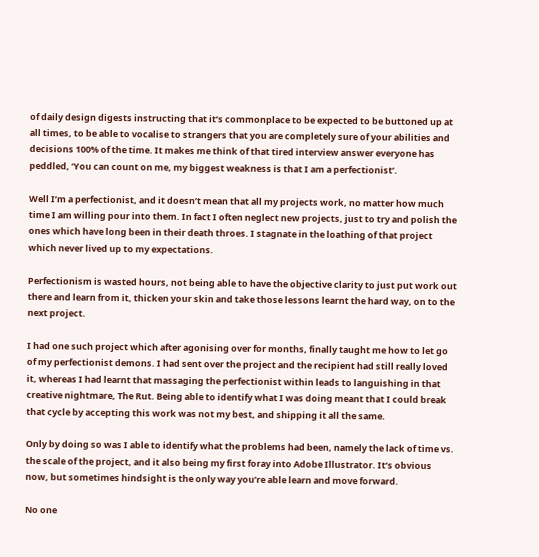of daily design digests instructing that it’s commonplace to be expected to be buttoned up at all times, to be able to vocalise to strangers that you are completely sure of your abilities and decisions 100% of the time. It makes me think of that tired interview answer everyone has peddled, ‘You can count on me, my biggest weakness is that I am a perfectionist’.

Well I’m a perfectionist, and it doesn’t mean that all my projects work, no matter how much time I am willing pour into them. In fact I often neglect new projects, just to try and polish the ones which have long been in their death throes. I stagnate in the loathing of that project which never lived up to my expectations.

Perfectionism is wasted hours, not being able to have the objective clarity to just put work out there and learn from it, thicken your skin and take those lessons learnt the hard way, on to the next project.

I had one such project which after agonising over for months, finally taught me how to let go of my perfectionist demons. I had sent over the project and the recipient had still really loved it, whereas I had learnt that massaging the perfectionist within leads to languishing in that creative nightmare, The Rut. Being able to identify what I was doing meant that I could break that cycle by accepting this work was not my best, and shipping it all the same.

Only by doing so was I able to identify what the problems had been, namely the lack of time vs. the scale of the project, and it also being my first foray into Adobe Illustrator. It’s obvious now, but sometimes hindsight is the only way you’re able learn and move forward.

No one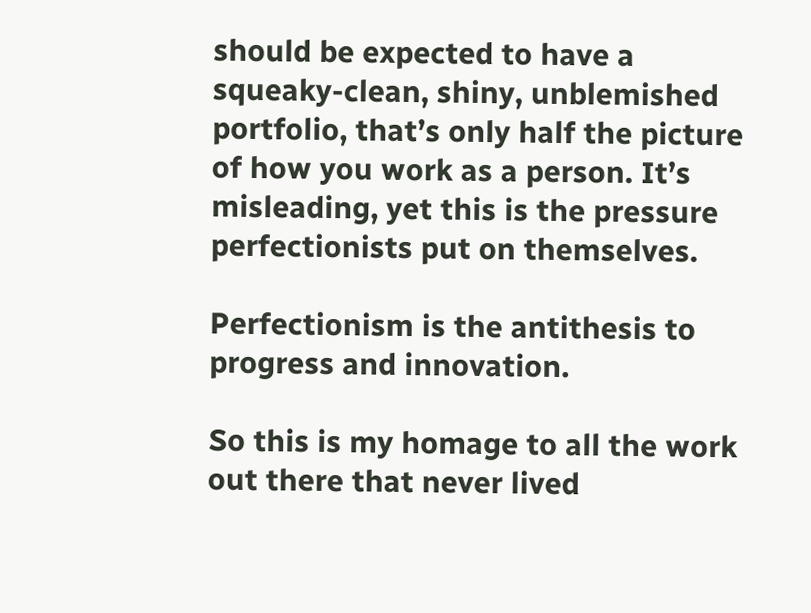should be expected to have a squeaky-clean, shiny, unblemished portfolio, that’s only half the picture of how you work as a person. It’s misleading, yet this is the pressure perfectionists put on themselves.

Perfectionism is the antithesis to progress and innovation.

So this is my homage to all the work out there that never lived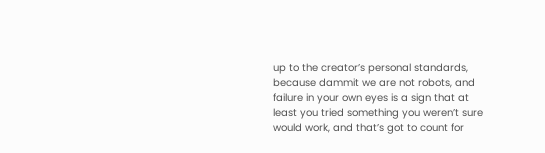up to the creator’s personal standards, because dammit we are not robots, and failure in your own eyes is a sign that at least you tried something you weren’t sure would work, and that’s got to count for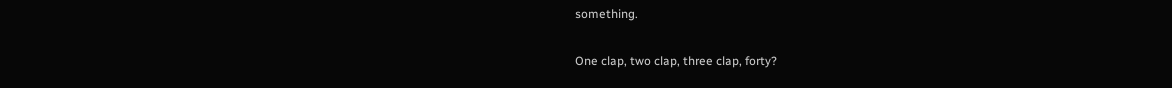something.

One clap, two clap, three clap, forty?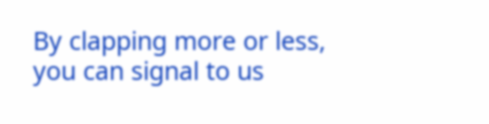By clapping more or less, you can signal to us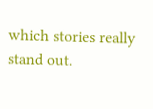which stories really stand out.